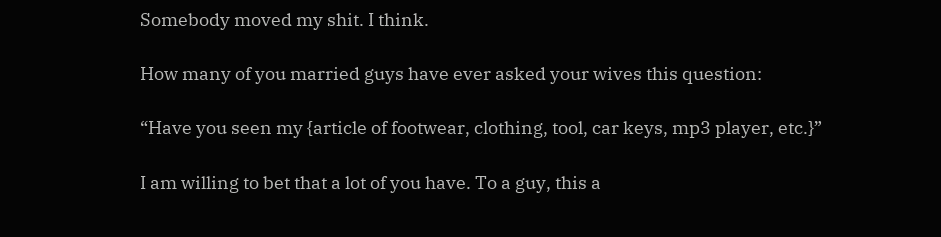Somebody moved my shit. I think.

How many of you married guys have ever asked your wives this question:

“Have you seen my {article of footwear, clothing, tool, car keys, mp3 player, etc.}”

I am willing to bet that a lot of you have. To a guy, this a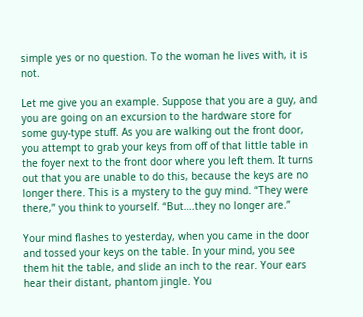simple yes or no question. To the woman he lives with, it is not.

Let me give you an example. Suppose that you are a guy, and you are going on an excursion to the hardware store for some guy-type stuff. As you are walking out the front door, you attempt to grab your keys from off of that little table in the foyer next to the front door where you left them. It turns out that you are unable to do this, because the keys are no longer there. This is a mystery to the guy mind. “They were there,” you think to yourself. “But….they no longer are.”

Your mind flashes to yesterday, when you came in the door and tossed your keys on the table. In your mind, you see them hit the table, and slide an inch to the rear. Your ears hear their distant, phantom jingle. You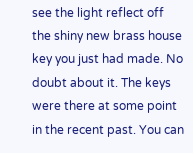see the light reflect off the shiny new brass house key you just had made. No doubt about it. The keys were there at some point in the recent past. You can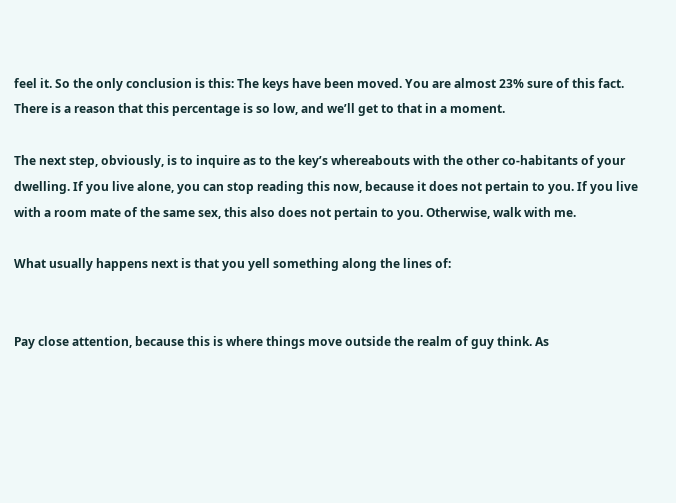feel it. So the only conclusion is this: The keys have been moved. You are almost 23% sure of this fact. There is a reason that this percentage is so low, and we’ll get to that in a moment.

The next step, obviously, is to inquire as to the key’s whereabouts with the other co-habitants of your dwelling. If you live alone, you can stop reading this now, because it does not pertain to you. If you live with a room mate of the same sex, this also does not pertain to you. Otherwise, walk with me.

What usually happens next is that you yell something along the lines of:


Pay close attention, because this is where things move outside the realm of guy think. As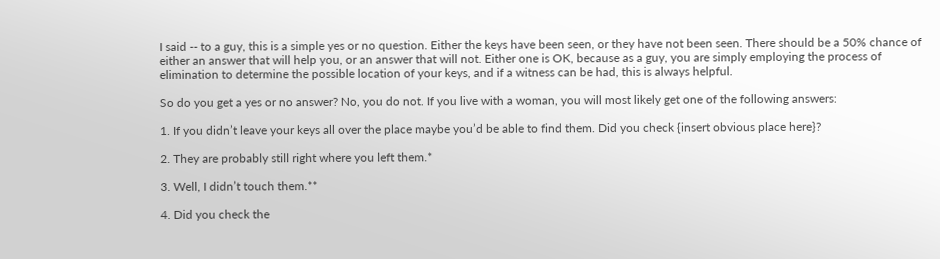I said -- to a guy, this is a simple yes or no question. Either the keys have been seen, or they have not been seen. There should be a 50% chance of either an answer that will help you, or an answer that will not. Either one is OK, because as a guy, you are simply employing the process of elimination to determine the possible location of your keys, and if a witness can be had, this is always helpful.

So do you get a yes or no answer? No, you do not. If you live with a woman, you will most likely get one of the following answers:

1. If you didn’t leave your keys all over the place maybe you’d be able to find them. Did you check {insert obvious place here}?

2. They are probably still right where you left them.*

3. Well, I didn’t touch them.**

4. Did you check the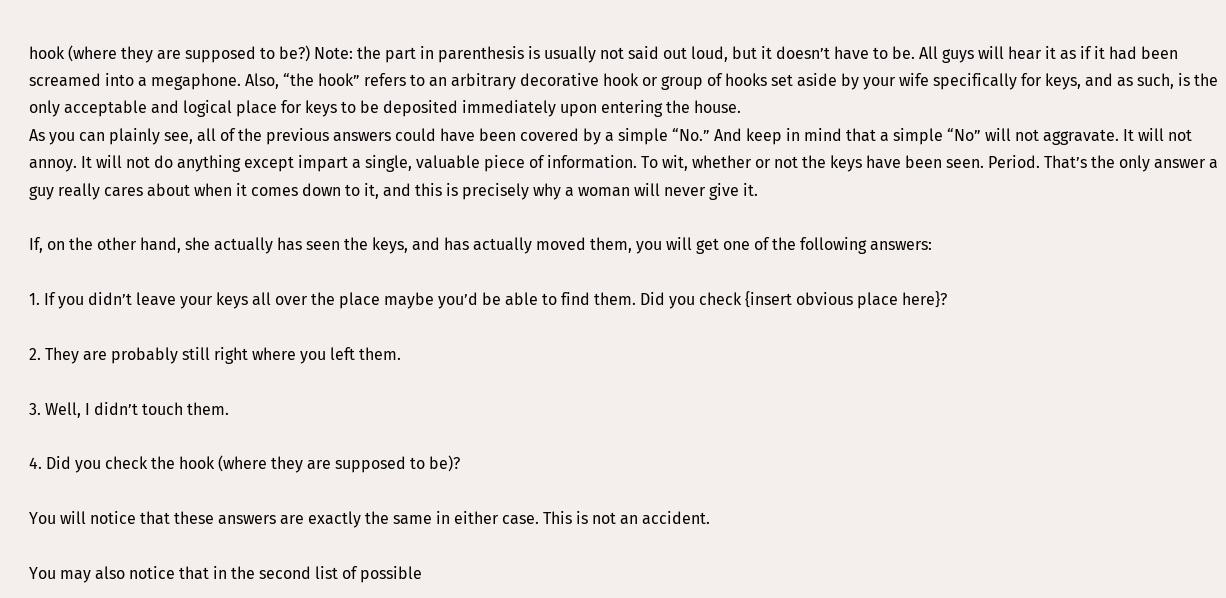hook (where they are supposed to be?) Note: the part in parenthesis is usually not said out loud, but it doesn’t have to be. All guys will hear it as if it had been screamed into a megaphone. Also, “the hook” refers to an arbitrary decorative hook or group of hooks set aside by your wife specifically for keys, and as such, is the only acceptable and logical place for keys to be deposited immediately upon entering the house.
As you can plainly see, all of the previous answers could have been covered by a simple “No.” And keep in mind that a simple “No” will not aggravate. It will not annoy. It will not do anything except impart a single, valuable piece of information. To wit, whether or not the keys have been seen. Period. That’s the only answer a guy really cares about when it comes down to it, and this is precisely why a woman will never give it.

If, on the other hand, she actually has seen the keys, and has actually moved them, you will get one of the following answers:

1. If you didn’t leave your keys all over the place maybe you’d be able to find them. Did you check {insert obvious place here}?

2. They are probably still right where you left them.

3. Well, I didn’t touch them.

4. Did you check the hook (where they are supposed to be)?

You will notice that these answers are exactly the same in either case. This is not an accident.

You may also notice that in the second list of possible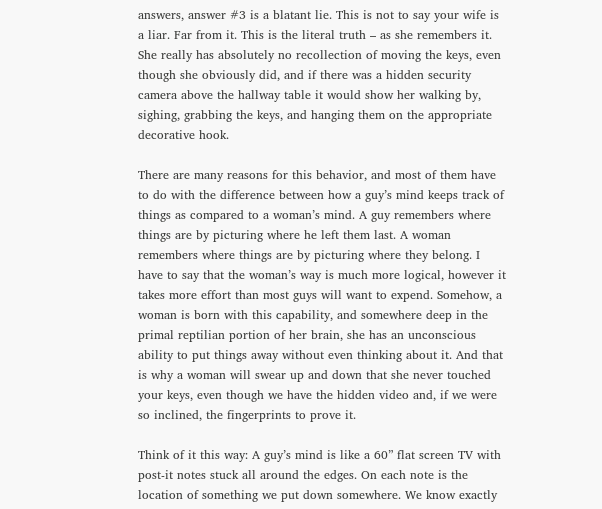answers, answer #3 is a blatant lie. This is not to say your wife is a liar. Far from it. This is the literal truth – as she remembers it. She really has absolutely no recollection of moving the keys, even though she obviously did, and if there was a hidden security camera above the hallway table it would show her walking by, sighing, grabbing the keys, and hanging them on the appropriate decorative hook.

There are many reasons for this behavior, and most of them have to do with the difference between how a guy’s mind keeps track of things as compared to a woman’s mind. A guy remembers where things are by picturing where he left them last. A woman remembers where things are by picturing where they belong. I have to say that the woman’s way is much more logical, however it takes more effort than most guys will want to expend. Somehow, a woman is born with this capability, and somewhere deep in the primal reptilian portion of her brain, she has an unconscious ability to put things away without even thinking about it. And that is why a woman will swear up and down that she never touched your keys, even though we have the hidden video and, if we were so inclined, the fingerprints to prove it.

Think of it this way: A guy’s mind is like a 60” flat screen TV with post-it notes stuck all around the edges. On each note is the location of something we put down somewhere. We know exactly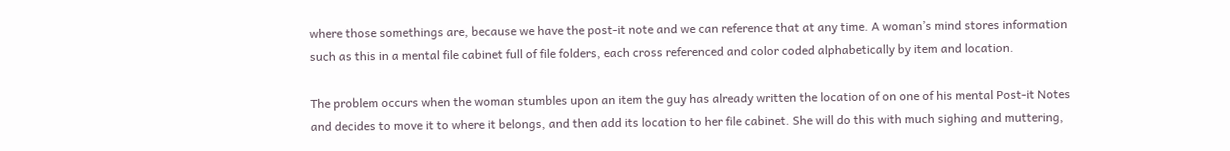where those somethings are, because we have the post-it note and we can reference that at any time. A woman’s mind stores information such as this in a mental file cabinet full of file folders, each cross referenced and color coded alphabetically by item and location.

The problem occurs when the woman stumbles upon an item the guy has already written the location of on one of his mental Post-it Notes and decides to move it to where it belongs, and then add its location to her file cabinet. She will do this with much sighing and muttering,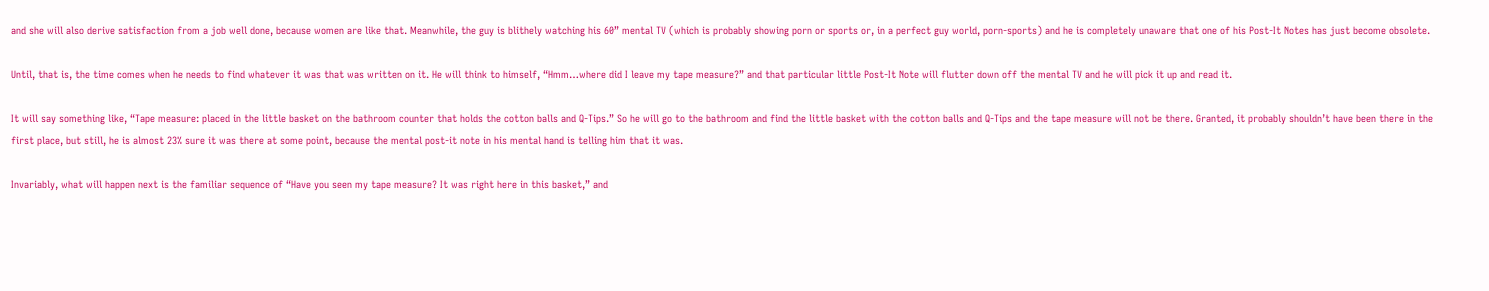and she will also derive satisfaction from a job well done, because women are like that. Meanwhile, the guy is blithely watching his 60” mental TV (which is probably showing porn or sports or, in a perfect guy world, porn-sports) and he is completely unaware that one of his Post-It Notes has just become obsolete.

Until, that is, the time comes when he needs to find whatever it was that was written on it. He will think to himself, “Hmm…where did I leave my tape measure?” and that particular little Post-It Note will flutter down off the mental TV and he will pick it up and read it.

It will say something like, “Tape measure: placed in the little basket on the bathroom counter that holds the cotton balls and Q-Tips.” So he will go to the bathroom and find the little basket with the cotton balls and Q-Tips and the tape measure will not be there. Granted, it probably shouldn’t have been there in the first place, but still, he is almost 23% sure it was there at some point, because the mental post-it note in his mental hand is telling him that it was.

Invariably, what will happen next is the familiar sequence of “Have you seen my tape measure? It was right here in this basket,” and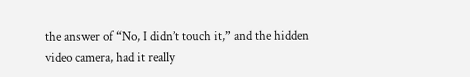the answer of “No, I didn’t touch it,” and the hidden video camera, had it really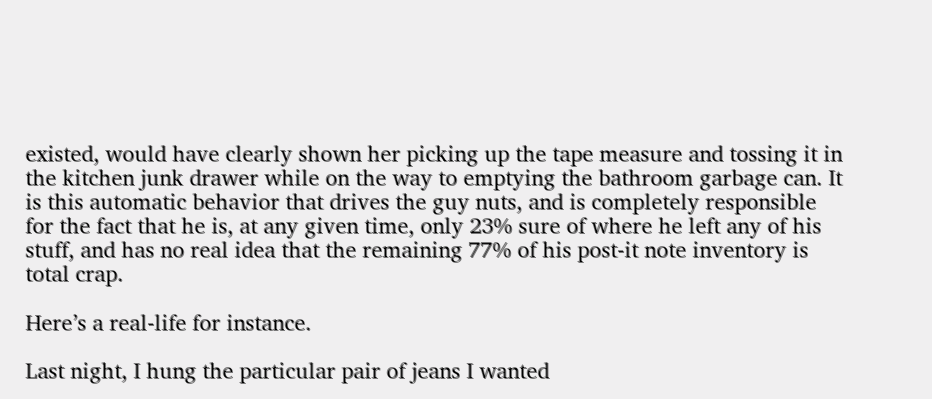existed, would have clearly shown her picking up the tape measure and tossing it in the kitchen junk drawer while on the way to emptying the bathroom garbage can. It is this automatic behavior that drives the guy nuts, and is completely responsible for the fact that he is, at any given time, only 23% sure of where he left any of his stuff, and has no real idea that the remaining 77% of his post-it note inventory is total crap.

Here’s a real-life for instance.

Last night, I hung the particular pair of jeans I wanted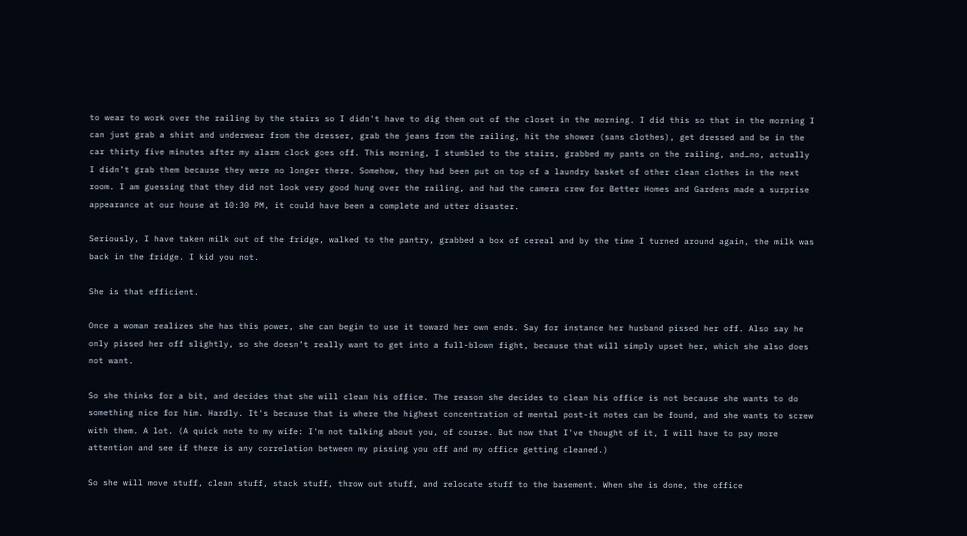to wear to work over the railing by the stairs so I didn't have to dig them out of the closet in the morning. I did this so that in the morning I can just grab a shirt and underwear from the dresser, grab the jeans from the railing, hit the shower (sans clothes), get dressed and be in the car thirty five minutes after my alarm clock goes off. This morning, I stumbled to the stairs, grabbed my pants on the railing, and…no, actually I didn’t grab them because they were no longer there. Somehow, they had been put on top of a laundry basket of other clean clothes in the next room. I am guessing that they did not look very good hung over the railing, and had the camera crew for Better Homes and Gardens made a surprise appearance at our house at 10:30 PM, it could have been a complete and utter disaster.

Seriously, I have taken milk out of the fridge, walked to the pantry, grabbed a box of cereal and by the time I turned around again, the milk was back in the fridge. I kid you not.

She is that efficient.

Once a woman realizes she has this power, she can begin to use it toward her own ends. Say for instance her husband pissed her off. Also say he only pissed her off slightly, so she doesn’t really want to get into a full-blown fight, because that will simply upset her, which she also does not want.

So she thinks for a bit, and decides that she will clean his office. The reason she decides to clean his office is not because she wants to do something nice for him. Hardly. It's because that is where the highest concentration of mental post-it notes can be found, and she wants to screw with them. A lot. (A quick note to my wife: I'm not talking about you, of course. But now that I've thought of it, I will have to pay more attention and see if there is any correlation between my pissing you off and my office getting cleaned.)

So she will move stuff, clean stuff, stack stuff, throw out stuff, and relocate stuff to the basement. When she is done, the office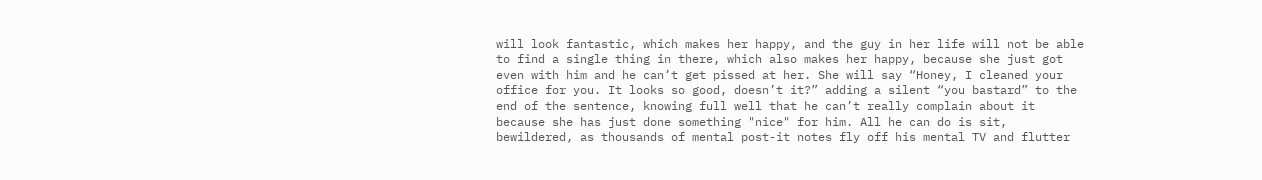will look fantastic, which makes her happy, and the guy in her life will not be able to find a single thing in there, which also makes her happy, because she just got even with him and he can’t get pissed at her. She will say “Honey, I cleaned your office for you. It looks so good, doesn’t it?” adding a silent “you bastard” to the end of the sentence, knowing full well that he can’t really complain about it because she has just done something "nice" for him. All he can do is sit, bewildered, as thousands of mental post-it notes fly off his mental TV and flutter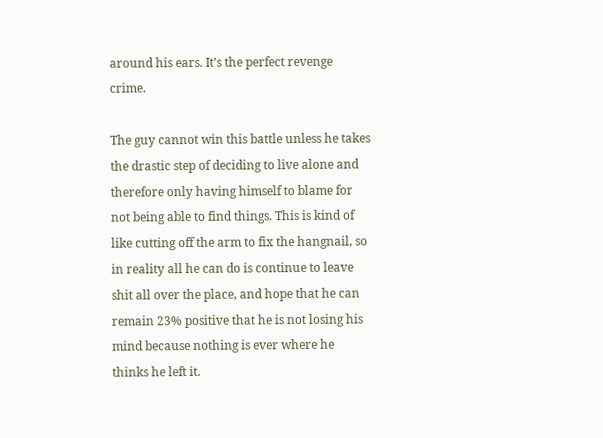around his ears. It’s the perfect revenge crime.

The guy cannot win this battle unless he takes the drastic step of deciding to live alone and therefore only having himself to blame for not being able to find things. This is kind of like cutting off the arm to fix the hangnail, so in reality all he can do is continue to leave shit all over the place, and hope that he can remain 23% positive that he is not losing his mind because nothing is ever where he thinks he left it.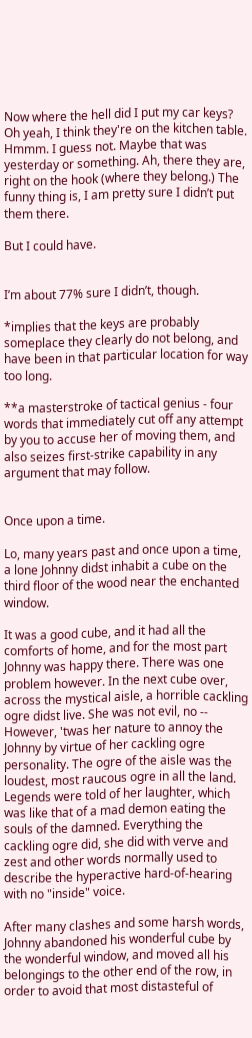Now where the hell did I put my car keys? Oh yeah, I think they're on the kitchen table. Hmmm. I guess not. Maybe that was yesterday or something. Ah, there they are, right on the hook (where they belong.) The funny thing is, I am pretty sure I didn’t put them there.

But I could have.


I’m about 77% sure I didn’t, though.

*implies that the keys are probably someplace they clearly do not belong, and have been in that particular location for way too long.

**a masterstroke of tactical genius - four words that immediately cut off any attempt by you to accuse her of moving them, and also seizes first-strike capability in any argument that may follow.


Once upon a time.

Lo, many years past and once upon a time, a lone Johnny didst inhabit a cube on the third floor of the wood near the enchanted window.

It was a good cube, and it had all the comforts of home, and for the most part Johnny was happy there. There was one problem however. In the next cube over, across the mystical aisle, a horrible cackling ogre didst live. She was not evil, no -- However, 'twas her nature to annoy the Johnny by virtue of her cackling ogre personality. The ogre of the aisle was the loudest, most raucous ogre in all the land. Legends were told of her laughter, which was like that of a mad demon eating the souls of the damned. Everything the cackling ogre did, she did with verve and zest and other words normally used to describe the hyperactive hard-of-hearing with no "inside" voice.

After many clashes and some harsh words, Johnny abandoned his wonderful cube by the wonderful window, and moved all his belongings to the other end of the row, in order to avoid that most distasteful of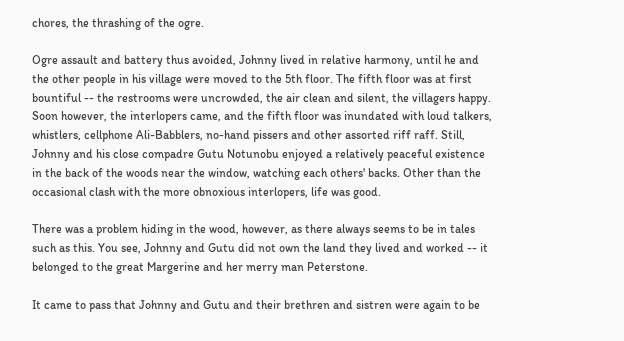chores, the thrashing of the ogre.

Ogre assault and battery thus avoided, Johnny lived in relative harmony, until he and the other people in his village were moved to the 5th floor. The fifth floor was at first bountiful -- the restrooms were uncrowded, the air clean and silent, the villagers happy. Soon however, the interlopers came, and the fifth floor was inundated with loud talkers, whistlers, cellphone Ali-Babblers, no-hand pissers and other assorted riff raff. Still, Johnny and his close compadre Gutu Notunobu enjoyed a relatively peaceful existence in the back of the woods near the window, watching each others' backs. Other than the occasional clash with the more obnoxious interlopers, life was good.

There was a problem hiding in the wood, however, as there always seems to be in tales such as this. You see, Johnny and Gutu did not own the land they lived and worked -- it belonged to the great Margerine and her merry man Peterstone.

It came to pass that Johnny and Gutu and their brethren and sistren were again to be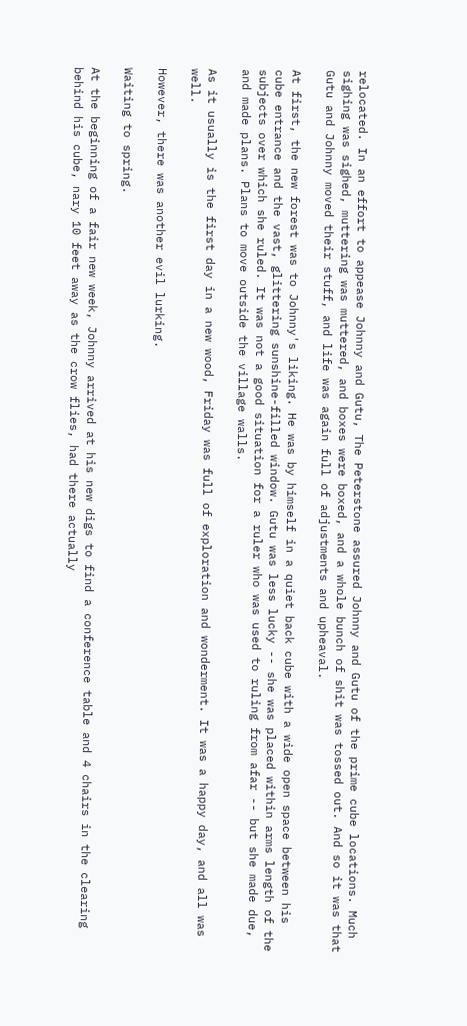relocated. In an effort to appease Johnny and Gutu, The Peterstone assured Johnny and Gutu of the prime cube locations. Much sighing was sighed, muttering was muttered, and boxes were boxed, and a whole bunch of shit was tossed out. And so it was that Gutu and Johnny moved their stuff, and life was again full of adjustments and upheaval.

At first, the new forest was to Johnny's liking. He was by himself in a quiet back cube with a wide open space between his cube entrance and the vast, glittering sunshine-filled window. Gutu was less lucky -- she was placed within arms length of the subjects over which she ruled. It was not a good situation for a ruler who was used to ruling from afar -- but she made due, and made plans. Plans to move outside the village walls.

As it usually is the first day in a new wood, Friday was full of exploration and wonderment. It was a happy day, and all was well.

However, there was another evil lurking.

Waiting to spring.

At the beginning of a fair new week, Johnny arrived at his new digs to find a conference table and 4 chairs in the clearing behind his cube, nary 10 feet away as the crow flies, had there actually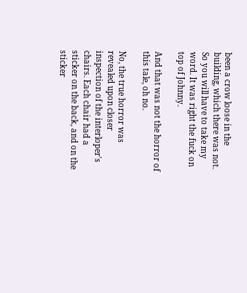been a crow loose in the building, which there was not. So you will have to take my word. It was right the fuck on top of Johnny.

And that was not the horror of this tale, oh no.

No, the true horror was revealed upon closer inspection of the interloper's chairs. Each chair had a sticker on the back, and on the sticker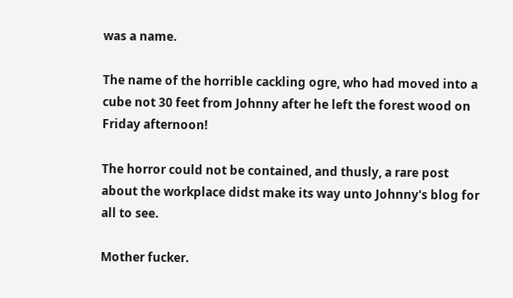was a name.

The name of the horrible cackling ogre, who had moved into a cube not 30 feet from Johnny after he left the forest wood on Friday afternoon!

The horror could not be contained, and thusly, a rare post about the workplace didst make its way unto Johnny's blog for all to see.

Mother fucker.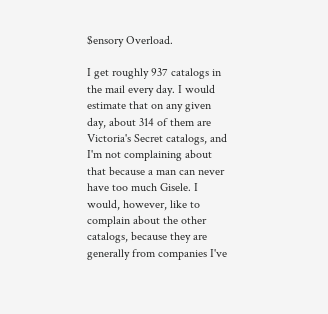$ensory Overload.

I get roughly 937 catalogs in the mail every day. I would estimate that on any given day, about 314 of them are Victoria's Secret catalogs, and I'm not complaining about that because a man can never have too much Gisele. I would, however, like to complain about the other catalogs, because they are generally from companies I've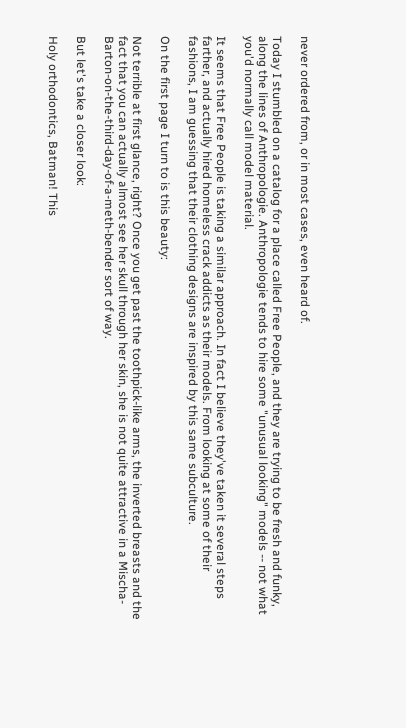never ordered from, or in most cases, even heard of.

Today I stumbled on a catalog for a place called Free People, and they are trying to be fresh and funky, along the lines of Anthropologie. Anthropologie tends to hire some "unusual looking" models -- not what you'd normally call model material.

It seems that Free People is taking a similar approach. In fact I believe they've taken it several steps farther, and actually hired homeless crack addicts as their models. From looking at some of their fashions, I am guessing that their clothing designs are inspired by this same subculture.

On the first page I turn to is this beauty:

Not terrible at first glance, right? Once you get past the toothpick-like arms, the inverted breasts and the fact that you can actually almost see her skull through her skin, she is not quite attractive in a Mischa-Barton-on-the-third-day-of-a-meth-bender sort of way.

But let's take a closer look:

Holy orthodontics, Batman! This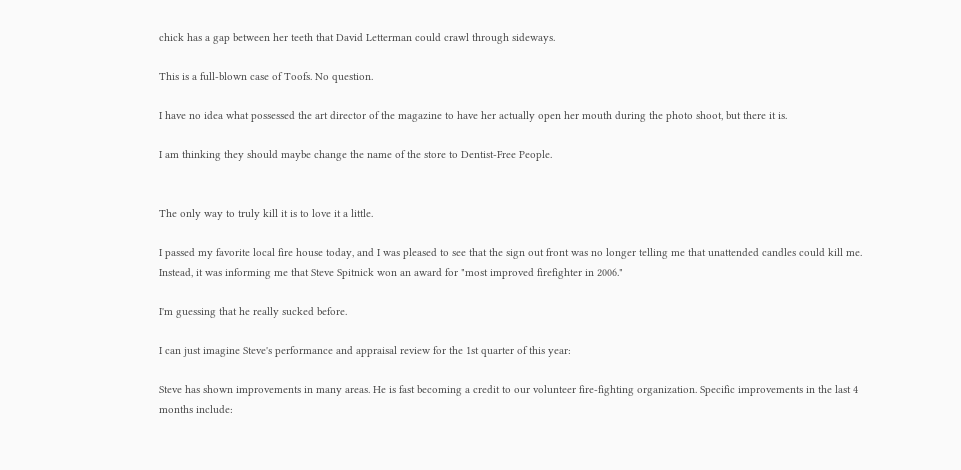chick has a gap between her teeth that David Letterman could crawl through sideways.

This is a full-blown case of Toofs. No question.

I have no idea what possessed the art director of the magazine to have her actually open her mouth during the photo shoot, but there it is.

I am thinking they should maybe change the name of the store to Dentist-Free People.


The only way to truly kill it is to love it a little.

I passed my favorite local fire house today, and I was pleased to see that the sign out front was no longer telling me that unattended candles could kill me. Instead, it was informing me that Steve Spitnick won an award for "most improved firefighter in 2006."

I'm guessing that he really sucked before.

I can just imagine Steve's performance and appraisal review for the 1st quarter of this year:

Steve has shown improvements in many areas. He is fast becoming a credit to our volunteer fire-fighting organization. Specific improvements in the last 4 months include: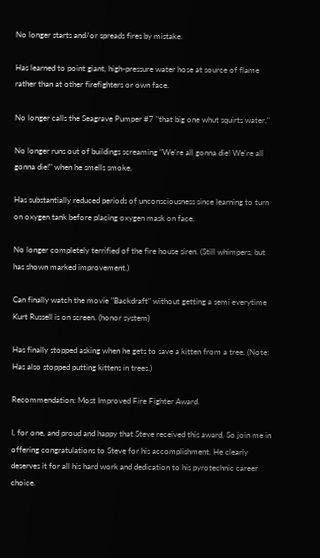No longer starts and/or spreads fires by mistake.

Has learned to point giant, high-pressure water hose at source of flame rather than at other firefighters or own face.

No longer calls the Seagrave Pumper #7 "that big one whut squirts water."

No longer runs out of buildings screaming "We're all gonna die! We're all gonna die!" when he smells smoke.

Has substantially reduced periods of unconsciousness since learning to turn on oxygen tank before placing oxygen mask on face.

No longer completely terrified of the fire house siren. (Still whimpers, but has shown marked improvement.)

Can finally watch the movie "Backdraft" without getting a semi everytime Kurt Russell is on screen. (honor system)

Has finally stopped asking when he gets to save a kitten from a tree. (Note: Has also stopped putting kittens in trees.)

Recommendation: Most Improved Fire Fighter Award.

I, for one, and proud and happy that Steve received this award. So join me in offering congratulations to Steve for his accomplishment. He clearly deserves it for all his hard work and dedication to his pyrotechnic career choice.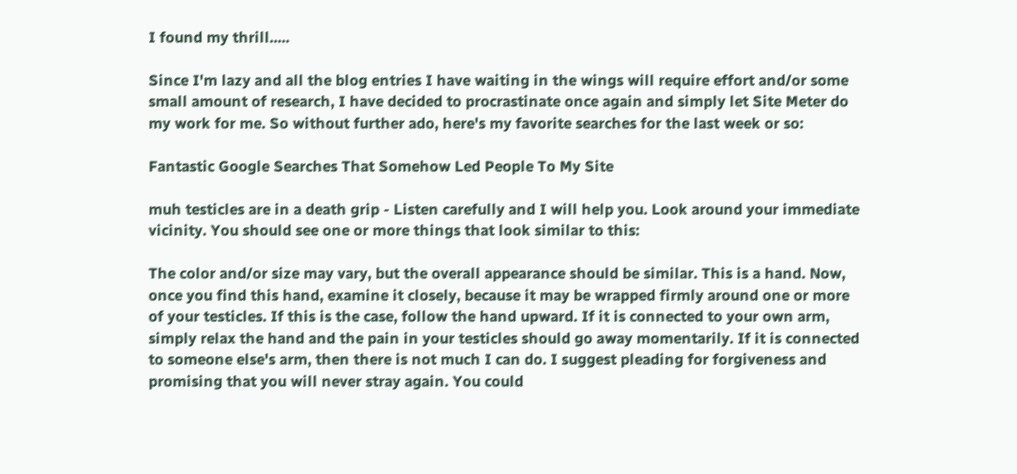I found my thrill.....

Since I'm lazy and all the blog entries I have waiting in the wings will require effort and/or some small amount of research, I have decided to procrastinate once again and simply let Site Meter do my work for me. So without further ado, here's my favorite searches for the last week or so:

Fantastic Google Searches That Somehow Led People To My Site

muh testicles are in a death grip - Listen carefully and I will help you. Look around your immediate vicinity. You should see one or more things that look similar to this:

The color and/or size may vary, but the overall appearance should be similar. This is a hand. Now, once you find this hand, examine it closely, because it may be wrapped firmly around one or more of your testicles. If this is the case, follow the hand upward. If it is connected to your own arm, simply relax the hand and the pain in your testicles should go away momentarily. If it is connected to someone else's arm, then there is not much I can do. I suggest pleading for forgiveness and promising that you will never stray again. You could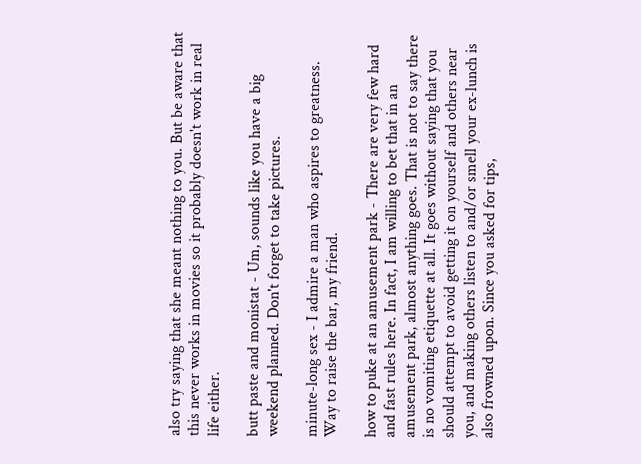also try saying that she meant nothing to you. But be aware that this never works in movies so it probably doesn't work in real life either.

butt paste and monistat - Um, sounds like you have a big weekend planned. Don't forget to take pictures.

minute-long sex - I admire a man who aspires to greatness. Way to raise the bar, my friend.

how to puke at an amusement park - There are very few hard and fast rules here. In fact, I am willing to bet that in an amusement park, almost anything goes. That is not to say there is no vomiting etiquette at all. It goes without saying that you should attempt to avoid getting it on yourself and others near you, and making others listen to and/or smell your ex-lunch is also frowned upon. Since you asked for tips,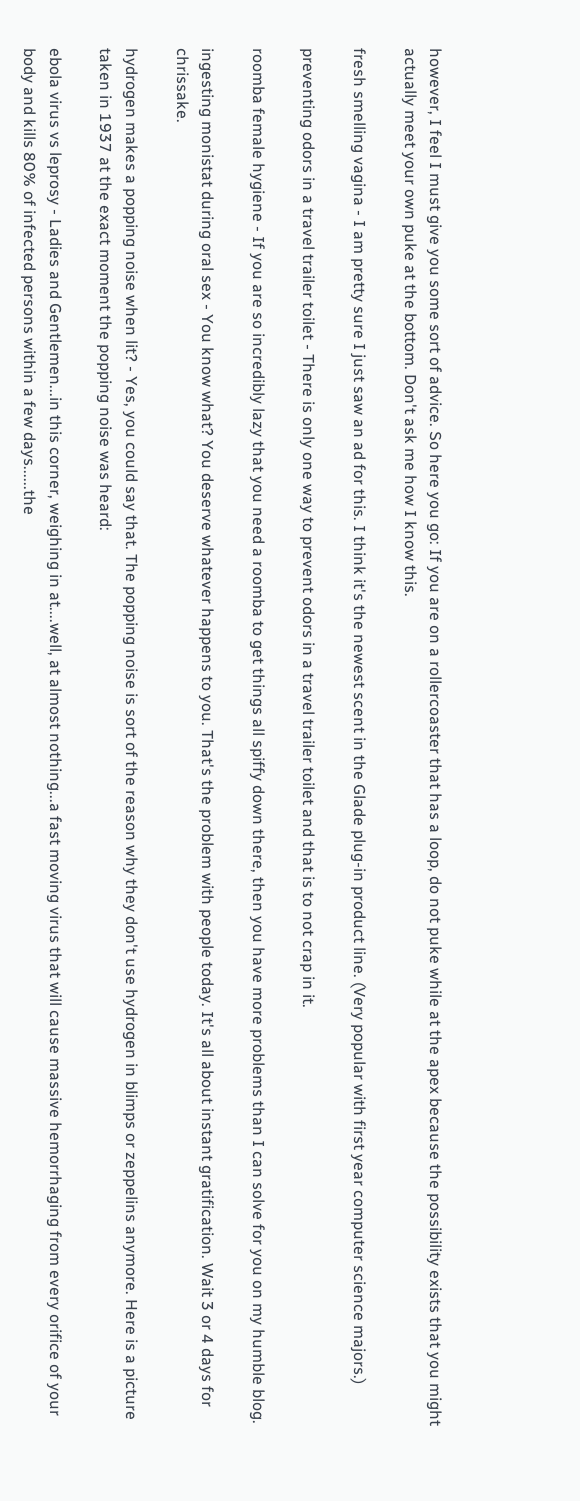however, I feel I must give you some sort of advice. So here you go: If you are on a rollercoaster that has a loop, do not puke while at the apex because the possibility exists that you might actually meet your own puke at the bottom. Don't ask me how I know this.

fresh smelling vagina - I am pretty sure I just saw an ad for this. I think it's the newest scent in the Glade plug-in product line. (Very popular with first year computer science majors.)

preventing odors in a travel trailer toilet - There is only one way to prevent odors in a travel trailer toilet and that is to not crap in it.

roomba female hygiene - If you are so incredibly lazy that you need a roomba to get things all spiffy down there, then you have more problems than I can solve for you on my humble blog.

ingesting monistat during oral sex - You know what? You deserve whatever happens to you. That's the problem with people today. It's all about instant gratification. Wait 3 or 4 days for chrissake.

hydrogen makes a popping noise when lit? - Yes, you could say that. The popping noise is sort of the reason why they don't use hydrogen in blimps or zeppelins anymore. Here is a picture taken in 1937 at the exact moment the popping noise was heard:

ebola virus vs leprosy - Ladies and Gentlemen...in this corner, weighing in at....well, at almost nothing...a fast moving virus that will cause massive hemorrhaging from every orifice of your body and kills 80% of infected persons within a few days......the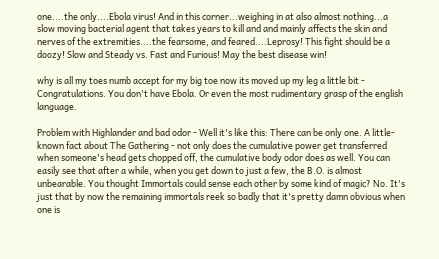one....the only....Ebola virus! And in this corner...weighing in at also almost nothing...a slow moving bacterial agent that takes years to kill and and mainly affects the skin and nerves of the extremities....the fearsome, and feared....Leprosy! This fight should be a doozy! Slow and Steady vs. Fast and Furious! May the best disease win!

why is all my toes numb accept for my big toe now its moved up my leg a little bit - Congratulations. You don't have Ebola. Or even the most rudimentary grasp of the english language.

Problem with Highlander and bad odor - Well it's like this: There can be only one. A little-known fact about The Gathering - not only does the cumulative power get transferred when someone's head gets chopped off, the cumulative body odor does as well. You can easily see that after a while, when you get down to just a few, the B.O. is almost unbearable. You thought Immortals could sense each other by some kind of magic? No. It's just that by now the remaining immortals reek so badly that it's pretty damn obvious when one is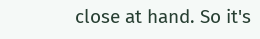close at hand. So it's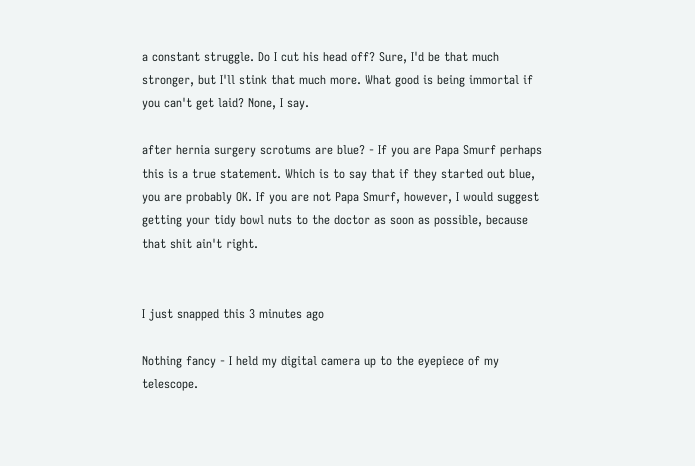a constant struggle. Do I cut his head off? Sure, I'd be that much stronger, but I'll stink that much more. What good is being immortal if you can't get laid? None, I say.

after hernia surgery scrotums are blue? - If you are Papa Smurf perhaps this is a true statement. Which is to say that if they started out blue, you are probably OK. If you are not Papa Smurf, however, I would suggest getting your tidy bowl nuts to the doctor as soon as possible, because that shit ain't right.


I just snapped this 3 minutes ago

Nothing fancy - I held my digital camera up to the eyepiece of my telescope.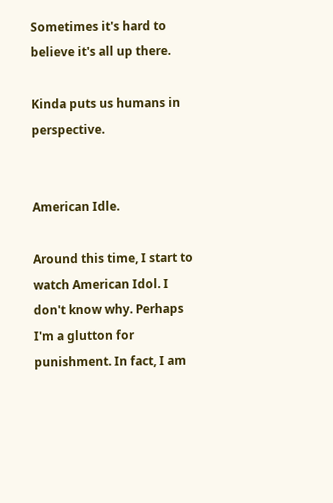Sometimes it's hard to believe it's all up there.

Kinda puts us humans in perspective.


American Idle.

Around this time, I start to watch American Idol. I don't know why. Perhaps I'm a glutton for punishment. In fact, I am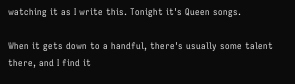watching it as I write this. Tonight it's Queen songs.

When it gets down to a handful, there's usually some talent there, and I find it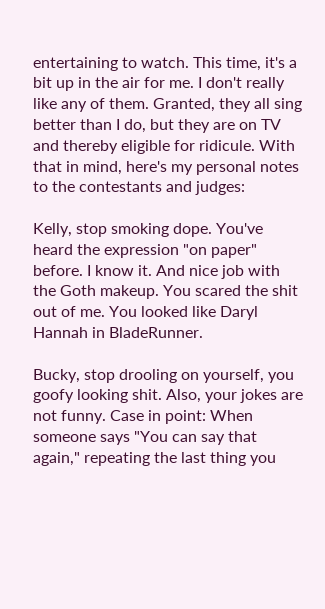entertaining to watch. This time, it's a bit up in the air for me. I don't really like any of them. Granted, they all sing better than I do, but they are on TV and thereby eligible for ridicule. With that in mind, here's my personal notes to the contestants and judges:

Kelly, stop smoking dope. You've heard the expression "on paper" before. I know it. And nice job with the Goth makeup. You scared the shit out of me. You looked like Daryl Hannah in BladeRunner.

Bucky, stop drooling on yourself, you goofy looking shit. Also, your jokes are not funny. Case in point: When someone says "You can say that again," repeating the last thing you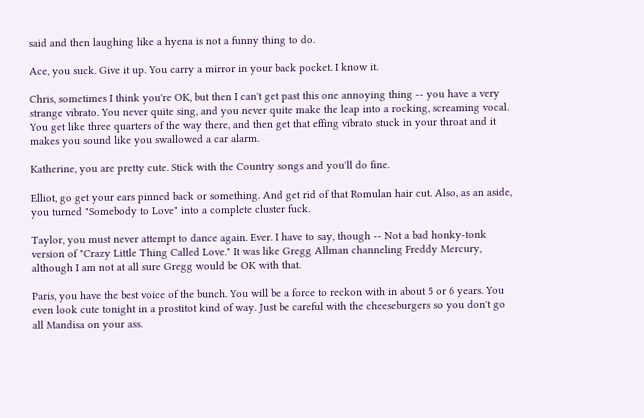said and then laughing like a hyena is not a funny thing to do.

Ace, you suck. Give it up. You carry a mirror in your back pocket. I know it.

Chris, sometimes I think you're OK, but then I can't get past this one annoying thing -- you have a very strange vibrato. You never quite sing, and you never quite make the leap into a rocking, screaming vocal. You get like three quarters of the way there, and then get that effing vibrato stuck in your throat and it makes you sound like you swallowed a car alarm.

Katherine, you are pretty cute. Stick with the Country songs and you'll do fine.

Elliot, go get your ears pinned back or something. And get rid of that Romulan hair cut. Also, as an aside, you turned "Somebody to Love" into a complete cluster fuck.

Taylor, you must never attempt to dance again. Ever. I have to say, though -- Not a bad honky-tonk version of "Crazy Little Thing Called Love." It was like Gregg Allman channeling Freddy Mercury, although I am not at all sure Gregg would be OK with that.

Paris, you have the best voice of the bunch. You will be a force to reckon with in about 5 or 6 years. You even look cute tonight in a prostitot kind of way. Just be careful with the cheeseburgers so you don't go all Mandisa on your ass.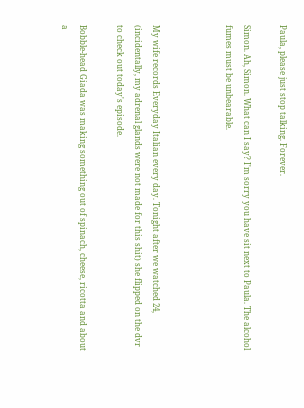Paula, please just stop talking. Forever.

Simon. Ah, Simon. What can I say? I'm sorry you have sit next to Paula. The alcohol fumes must be unbearable.



My wife records Everyday Italian every day. Tonight after we watched 24, (incidentally, my adrenal glands were not made for this shit) she flipped on the dvr to check out today's episode.

Bobble-head Giada was making something out of spinach, cheese, ricotta and about a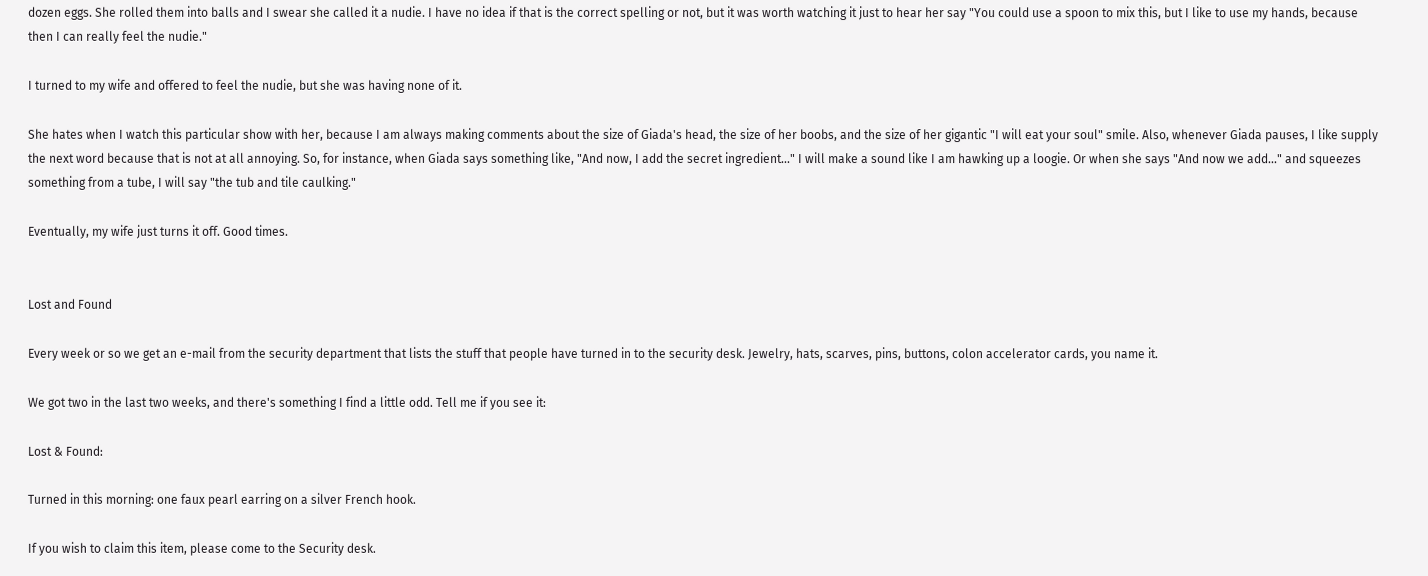dozen eggs. She rolled them into balls and I swear she called it a nudie. I have no idea if that is the correct spelling or not, but it was worth watching it just to hear her say "You could use a spoon to mix this, but I like to use my hands, because then I can really feel the nudie."

I turned to my wife and offered to feel the nudie, but she was having none of it.

She hates when I watch this particular show with her, because I am always making comments about the size of Giada's head, the size of her boobs, and the size of her gigantic "I will eat your soul" smile. Also, whenever Giada pauses, I like supply the next word because that is not at all annoying. So, for instance, when Giada says something like, "And now, I add the secret ingredient..." I will make a sound like I am hawking up a loogie. Or when she says "And now we add..." and squeezes something from a tube, I will say "the tub and tile caulking."

Eventually, my wife just turns it off. Good times.


Lost and Found

Every week or so we get an e-mail from the security department that lists the stuff that people have turned in to the security desk. Jewelry, hats, scarves, pins, buttons, colon accelerator cards, you name it.

We got two in the last two weeks, and there's something I find a little odd. Tell me if you see it:

Lost & Found:

Turned in this morning: one faux pearl earring on a silver French hook.

If you wish to claim this item, please come to the Security desk.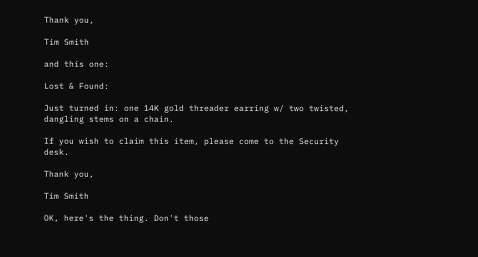Thank you,

Tim Smith

and this one:

Lost & Found:

Just turned in: one 14K gold threader earring w/ two twisted, dangling stems on a chain.

If you wish to claim this item, please come to the Security desk.

Thank you,

Tim Smith

OK, here's the thing. Don't those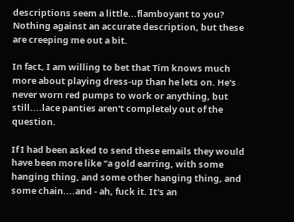descriptions seem a little...flamboyant to you? Nothing against an accurate description, but these are creeping me out a bit.

In fact, I am willing to bet that Tim knows much more about playing dress-up than he lets on. He's never worn red pumps to work or anything, but still....lace panties aren't completely out of the question.

If I had been asked to send these emails they would have been more like "a gold earring, with some hanging thing, and some other hanging thing, and some chain....and - ah, fuck it. It's an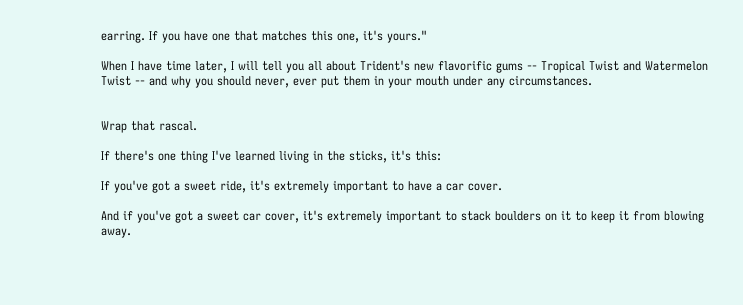earring. If you have one that matches this one, it's yours."

When I have time later, I will tell you all about Trident's new flavorific gums -- Tropical Twist and Watermelon Twist -- and why you should never, ever put them in your mouth under any circumstances.


Wrap that rascal.

If there's one thing I've learned living in the sticks, it's this:

If you've got a sweet ride, it's extremely important to have a car cover.

And if you've got a sweet car cover, it's extremely important to stack boulders on it to keep it from blowing away.